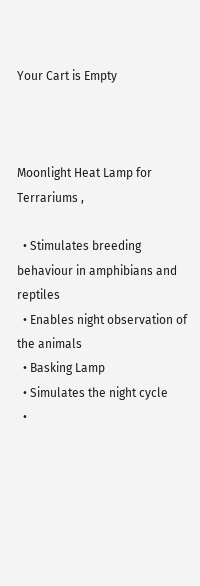Your Cart is Empty



Moonlight Heat Lamp for Terrariums ,

  • Stimulates breeding behaviour in amphibians and reptiles
  • Enables night observation of the animals
  • Basking Lamp
  • Simulates the night cycle
  •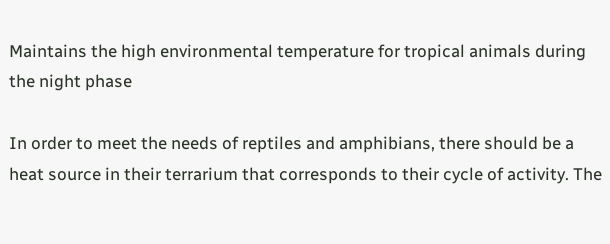Maintains the high environmental temperature for tropical animals during the night phase

In order to meet the needs of reptiles and amphibians, there should be a heat source in their terrarium that corresponds to their cycle of activity. The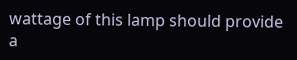wattage of this lamp should provide a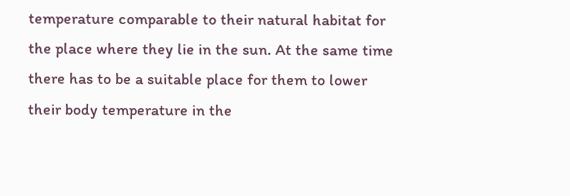temperature comparable to their natural habitat for the place where they lie in the sun. At the same time there has to be a suitable place for them to lower their body temperature in the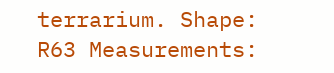terrarium. Shape: R63 Measurements: